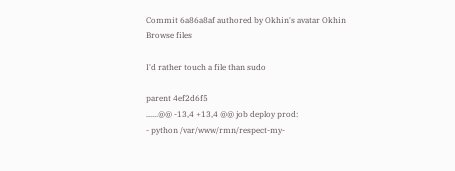Commit 6a86a8af authored by Okhin's avatar Okhin
Browse files

I'd rather touch a file than sudo

parent 4ef2d6f5
......@@ -13,4 +13,4 @@ job deploy prod:
- python /var/www/rmn/respect-my-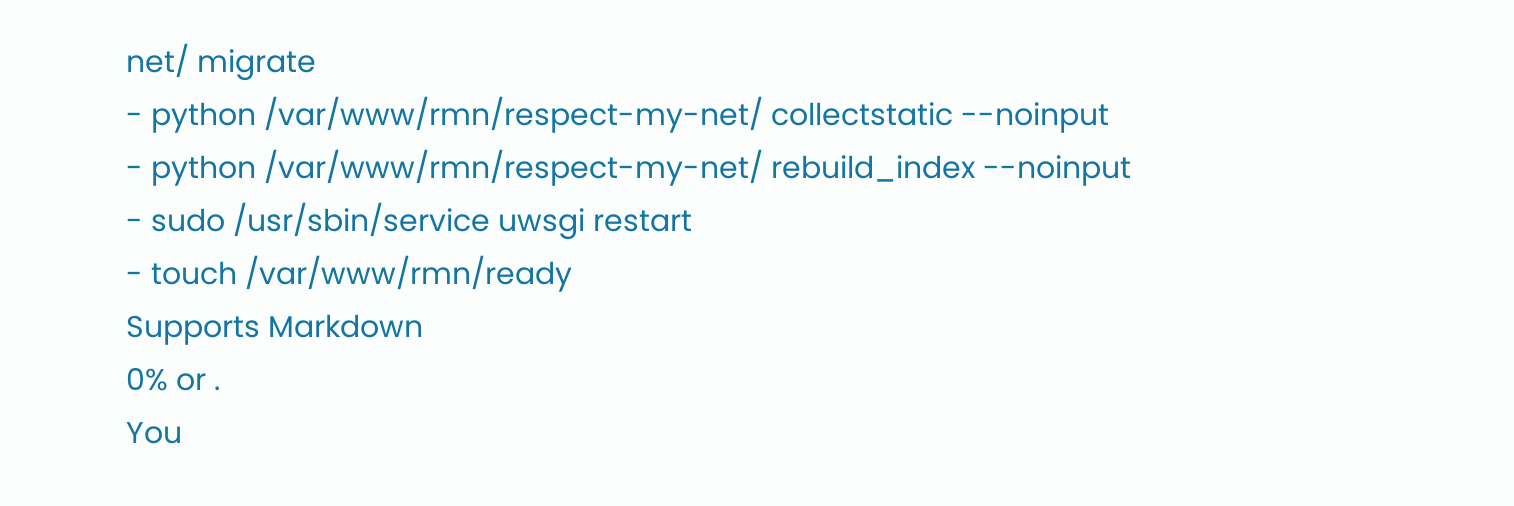net/ migrate
- python /var/www/rmn/respect-my-net/ collectstatic --noinput
- python /var/www/rmn/respect-my-net/ rebuild_index --noinput
- sudo /usr/sbin/service uwsgi restart
- touch /var/www/rmn/ready
Supports Markdown
0% or .
You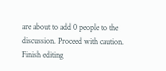are about to add 0 people to the discussion. Proceed with caution.
Finish editing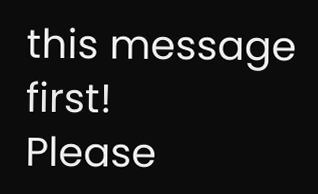this message first!
Please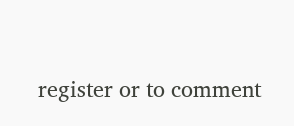register or to comment